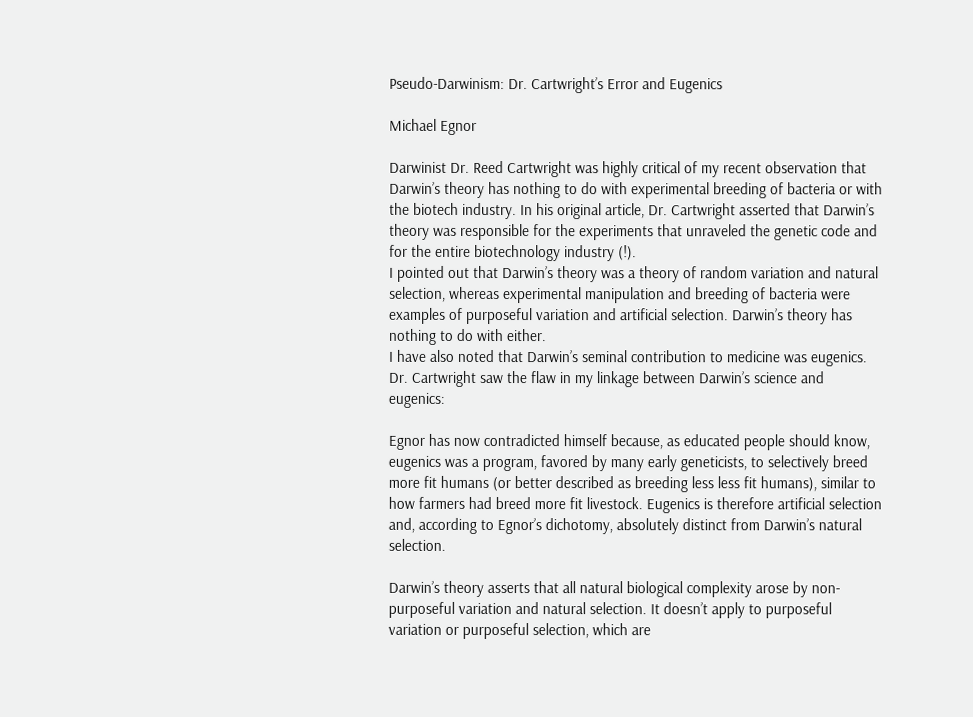Pseudo-Darwinism: Dr. Cartwright’s Error and Eugenics

Michael Egnor

Darwinist Dr. Reed Cartwright was highly critical of my recent observation that Darwin’s theory has nothing to do with experimental breeding of bacteria or with the biotech industry. In his original article, Dr. Cartwright asserted that Darwin’s theory was responsible for the experiments that unraveled the genetic code and for the entire biotechnology industry (!).
I pointed out that Darwin’s theory was a theory of random variation and natural selection, whereas experimental manipulation and breeding of bacteria were examples of purposeful variation and artificial selection. Darwin’s theory has nothing to do with either.
I have also noted that Darwin’s seminal contribution to medicine was eugenics. Dr. Cartwright saw the flaw in my linkage between Darwin’s science and eugenics:

Egnor has now contradicted himself because, as educated people should know, eugenics was a program, favored by many early geneticists, to selectively breed more fit humans (or better described as breeding less less fit humans), similar to how farmers had breed more fit livestock. Eugenics is therefore artificial selection and, according to Egnor’s dichotomy, absolutely distinct from Darwin’s natural selection.

Darwin’s theory asserts that all natural biological complexity arose by non-purposeful variation and natural selection. It doesn’t apply to purposeful variation or purposeful selection, which are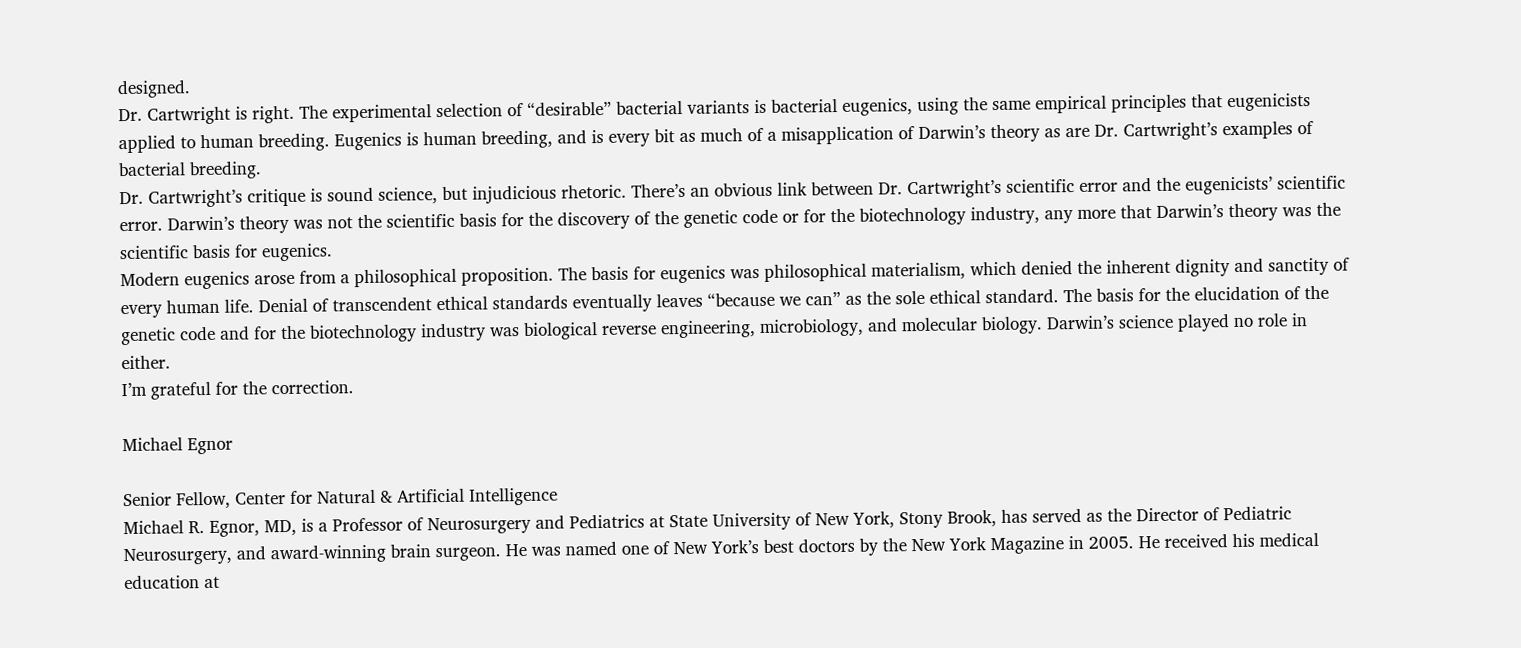designed.
Dr. Cartwright is right. The experimental selection of “desirable” bacterial variants is bacterial eugenics, using the same empirical principles that eugenicists applied to human breeding. Eugenics is human breeding, and is every bit as much of a misapplication of Darwin’s theory as are Dr. Cartwright’s examples of bacterial breeding.
Dr. Cartwright’s critique is sound science, but injudicious rhetoric. There’s an obvious link between Dr. Cartwright’s scientific error and the eugenicists’ scientific error. Darwin’s theory was not the scientific basis for the discovery of the genetic code or for the biotechnology industry, any more that Darwin’s theory was the scientific basis for eugenics.
Modern eugenics arose from a philosophical proposition. The basis for eugenics was philosophical materialism, which denied the inherent dignity and sanctity of every human life. Denial of transcendent ethical standards eventually leaves “because we can” as the sole ethical standard. The basis for the elucidation of the genetic code and for the biotechnology industry was biological reverse engineering, microbiology, and molecular biology. Darwin’s science played no role in either.
I’m grateful for the correction.

Michael Egnor

Senior Fellow, Center for Natural & Artificial Intelligence
Michael R. Egnor, MD, is a Professor of Neurosurgery and Pediatrics at State University of New York, Stony Brook, has served as the Director of Pediatric Neurosurgery, and award-winning brain surgeon. He was named one of New York’s best doctors by the New York Magazine in 2005. He received his medical education at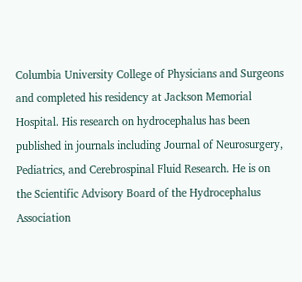Columbia University College of Physicians and Surgeons and completed his residency at Jackson Memorial Hospital. His research on hydrocephalus has been published in journals including Journal of Neurosurgery, Pediatrics, and Cerebrospinal Fluid Research. He is on the Scientific Advisory Board of the Hydrocephalus Association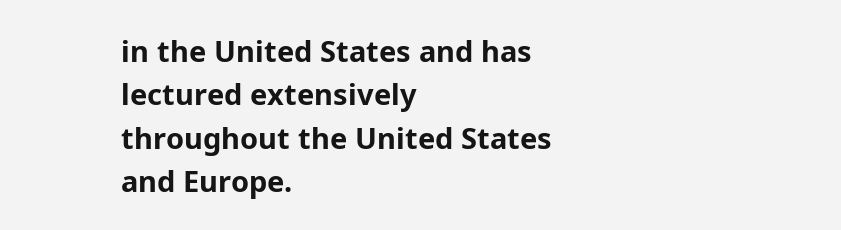in the United States and has lectured extensively throughout the United States and Europe.